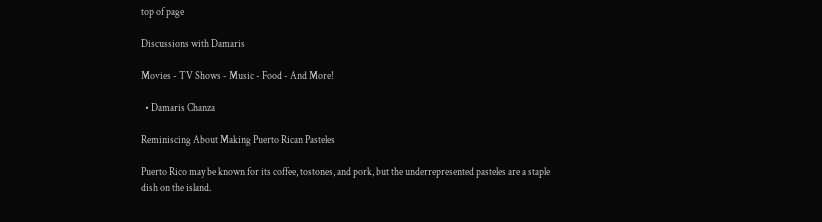top of page

Discussions with Damaris

Movies - TV Shows - Music - Food - And More!

  • Damaris Chanza

Reminiscing About Making Puerto Rican Pasteles

Puerto Rico may be known for its coffee, tostones, and pork, but the underrepresented pasteles are a staple dish on the island.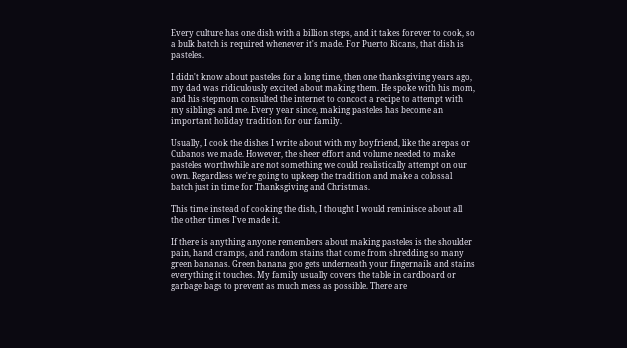Every culture has one dish with a billion steps, and it takes forever to cook, so a bulk batch is required whenever it's made. For Puerto Ricans, that dish is pasteles.

I didn't know about pasteles for a long time, then one thanksgiving years ago, my dad was ridiculously excited about making them. He spoke with his mom, and his stepmom consulted the internet to concoct a recipe to attempt with my siblings and me. Every year since, making pasteles has become an important holiday tradition for our family.

Usually, I cook the dishes I write about with my boyfriend, like the arepas or Cubanos we made. However, the sheer effort and volume needed to make pasteles worthwhile are not something we could realistically attempt on our own. Regardless we're going to upkeep the tradition and make a colossal batch just in time for Thanksgiving and Christmas.

This time instead of cooking the dish, I thought I would reminisce about all the other times I've made it.

If there is anything anyone remembers about making pasteles is the shoulder pain, hand cramps, and random stains that come from shredding so many green bananas. Green banana goo gets underneath your fingernails and stains everything it touches. My family usually covers the table in cardboard or garbage bags to prevent as much mess as possible. There are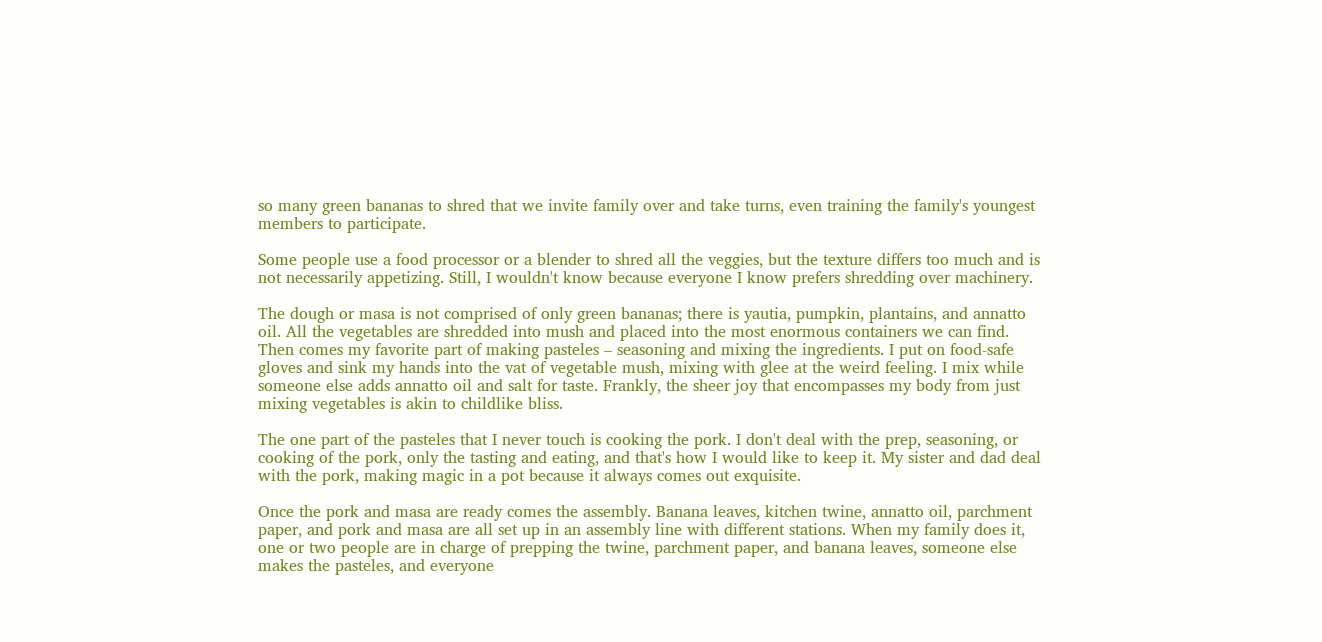so many green bananas to shred that we invite family over and take turns, even training the family's youngest members to participate.

Some people use a food processor or a blender to shred all the veggies, but the texture differs too much and is not necessarily appetizing. Still, I wouldn't know because everyone I know prefers shredding over machinery.

The dough or masa is not comprised of only green bananas; there is yautia, pumpkin, plantains, and annatto oil. All the vegetables are shredded into mush and placed into the most enormous containers we can find. Then comes my favorite part of making pasteles – seasoning and mixing the ingredients. I put on food-safe gloves and sink my hands into the vat of vegetable mush, mixing with glee at the weird feeling. I mix while someone else adds annatto oil and salt for taste. Frankly, the sheer joy that encompasses my body from just mixing vegetables is akin to childlike bliss.

The one part of the pasteles that I never touch is cooking the pork. I don't deal with the prep, seasoning, or cooking of the pork, only the tasting and eating, and that's how I would like to keep it. My sister and dad deal with the pork, making magic in a pot because it always comes out exquisite.

Once the pork and masa are ready comes the assembly. Banana leaves, kitchen twine, annatto oil, parchment paper, and pork and masa are all set up in an assembly line with different stations. When my family does it, one or two people are in charge of prepping the twine, parchment paper, and banana leaves, someone else makes the pasteles, and everyone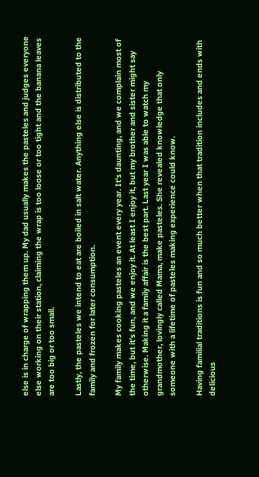else is in charge of wrapping them up. My dad usually makes the pasteles and judges everyone else working on their station, claiming the wrap is too loose or too tight and the banana leaves are too big or too small.

Lastly, the pasteles we intend to eat are boiled in salt water. Anything else is distributed to the family and frozen for later consumption.

My family makes cooking pasteles an event every year. It's daunting, and we complain most of the time, but it's fun, and we enjoy it. At least I enjoy it, but my brother and sister might say otherwise. Making it a family affair is the best part. Last year I was able to watch my grandmother, lovingly called Mama, make pasteles. She revealed knowledge that only someone with a lifetime of pasteles making experience could know.

Having familial traditions is fun and so much better when that tradition includes and ends with delicious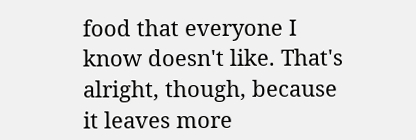food that everyone I know doesn't like. That's alright, though, because it leaves more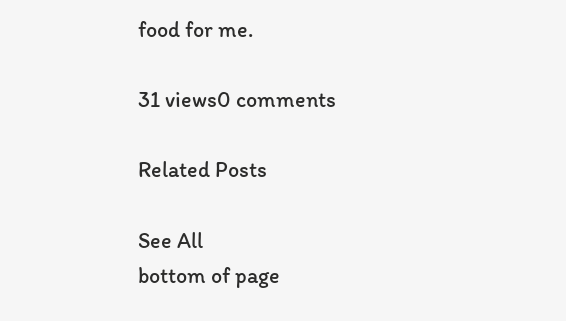food for me.

31 views0 comments

Related Posts

See All
bottom of page